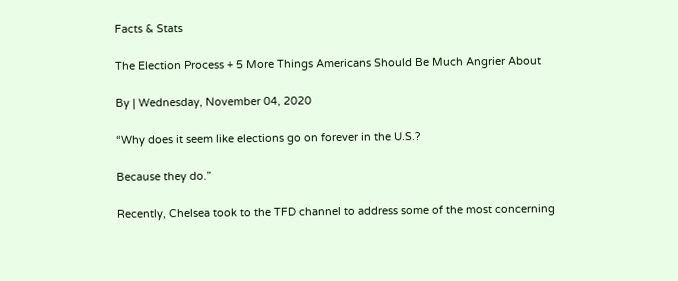Facts & Stats

The Election Process + 5 More Things Americans Should Be Much Angrier About

By | Wednesday, November 04, 2020

“Why does it seem like elections go on forever in the U.S.?

Because they do.”

Recently, Chelsea took to the TFD channel to address some of the most concerning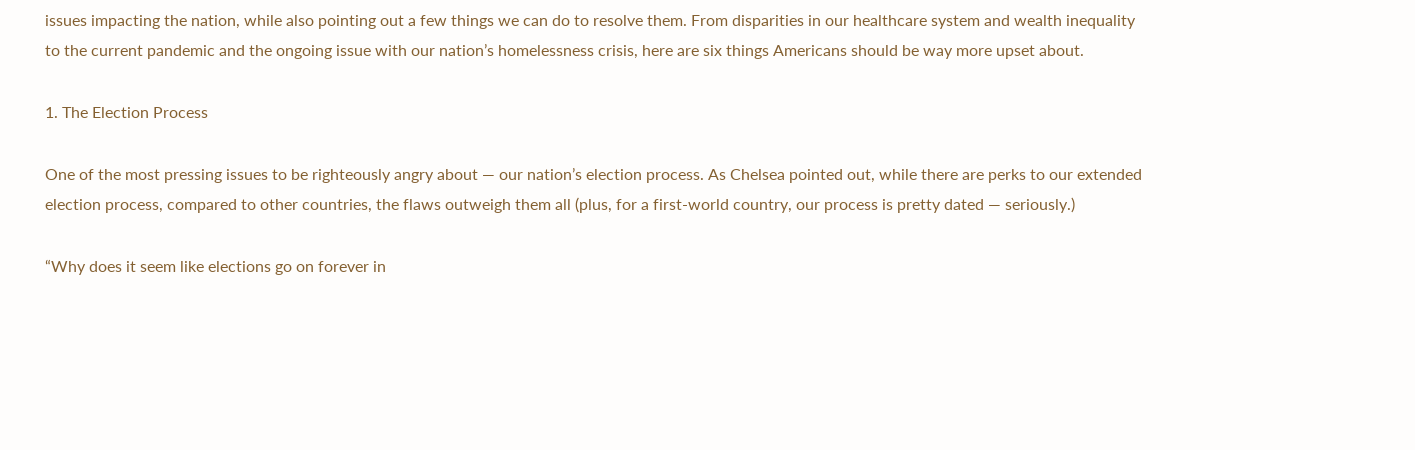issues impacting the nation, while also pointing out a few things we can do to resolve them. From disparities in our healthcare system and wealth inequality to the current pandemic and the ongoing issue with our nation’s homelessness crisis, here are six things Americans should be way more upset about.

1. The Election Process

One of the most pressing issues to be righteously angry about — our nation’s election process. As Chelsea pointed out, while there are perks to our extended election process, compared to other countries, the flaws outweigh them all (plus, for a first-world country, our process is pretty dated — seriously.)

“Why does it seem like elections go on forever in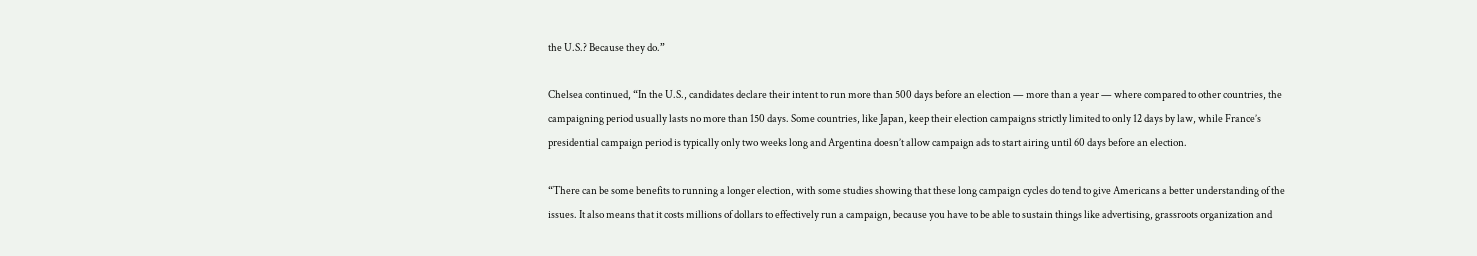the U.S.? Because they do.”

Chelsea continued, “In the U.S., candidates declare their intent to run more than 500 days before an election — more than a year — where compared to other countries, the campaigning period usually lasts no more than 150 days. Some countries, like Japan, keep their election campaigns strictly limited to only 12 days by law, while France’s presidential campaign period is typically only two weeks long and Argentina doesn’t allow campaign ads to start airing until 60 days before an election.

“There can be some benefits to running a longer election, with some studies showing that these long campaign cycles do tend to give Americans a better understanding of the issues. It also means that it costs millions of dollars to effectively run a campaign, because you have to be able to sustain things like advertising, grassroots organization and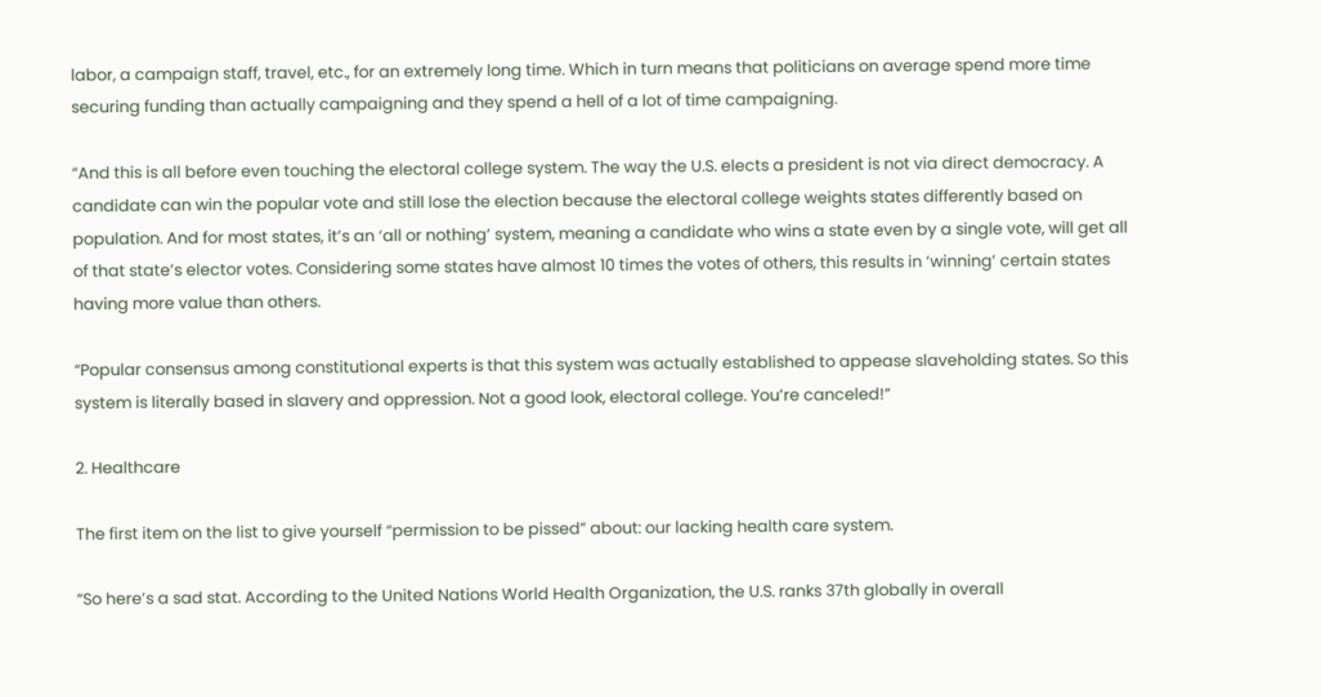labor, a campaign staff, travel, etc., for an extremely long time. Which in turn means that politicians on average spend more time securing funding than actually campaigning and they spend a hell of a lot of time campaigning.

“And this is all before even touching the electoral college system. The way the U.S. elects a president is not via direct democracy. A candidate can win the popular vote and still lose the election because the electoral college weights states differently based on population. And for most states, it’s an ‘all or nothing’ system, meaning a candidate who wins a state even by a single vote, will get all of that state’s elector votes. Considering some states have almost 10 times the votes of others, this results in ‘winning’ certain states having more value than others.

“Popular consensus among constitutional experts is that this system was actually established to appease slaveholding states. So this system is literally based in slavery and oppression. Not a good look, electoral college. You’re canceled!”

2. Healthcare

The first item on the list to give yourself “permission to be pissed” about: our lacking health care system.

“So here’s a sad stat. According to the United Nations World Health Organization, the U.S. ranks 37th globally in overall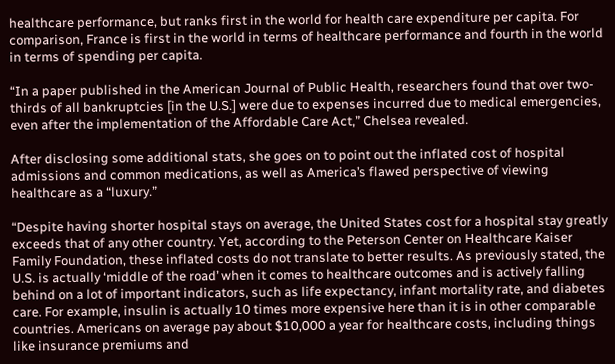healthcare performance, but ranks first in the world for health care expenditure per capita. For comparison, France is first in the world in terms of healthcare performance and fourth in the world in terms of spending per capita.

“In a paper published in the American Journal of Public Health, researchers found that over two-thirds of all bankruptcies [in the U.S.] were due to expenses incurred due to medical emergencies, even after the implementation of the Affordable Care Act,” Chelsea revealed.

After disclosing some additional stats, she goes on to point out the inflated cost of hospital admissions and common medications, as well as America’s flawed perspective of viewing healthcare as a “luxury.”

“Despite having shorter hospital stays on average, the United States cost for a hospital stay greatly exceeds that of any other country. Yet, according to the Peterson Center on Healthcare Kaiser Family Foundation, these inflated costs do not translate to better results. As previously stated, the U.S. is actually ‘middle of the road’ when it comes to healthcare outcomes and is actively falling behind on a lot of important indicators, such as life expectancy, infant mortality rate, and diabetes care. For example, insulin is actually 10 times more expensive here than it is in other comparable countries. Americans on average pay about $10,000 a year for healthcare costs, including things like insurance premiums and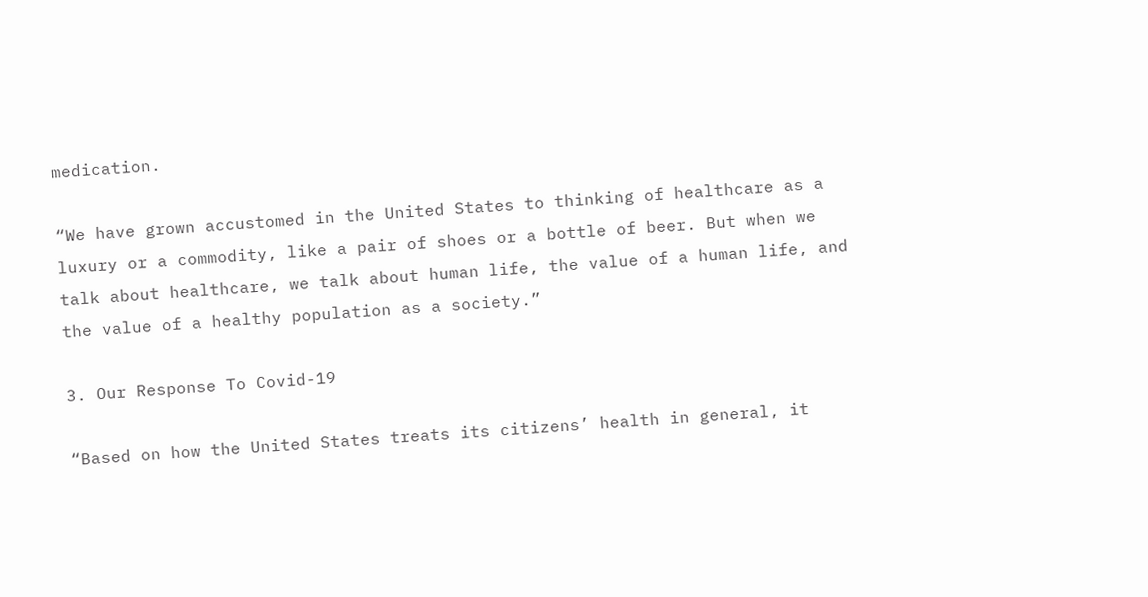medication.

“We have grown accustomed in the United States to thinking of healthcare as a luxury or a commodity, like a pair of shoes or a bottle of beer. But when we talk about healthcare, we talk about human life, the value of a human life, and the value of a healthy population as a society.”

3. Our Response To Covid-19

“Based on how the United States treats its citizens’ health in general, it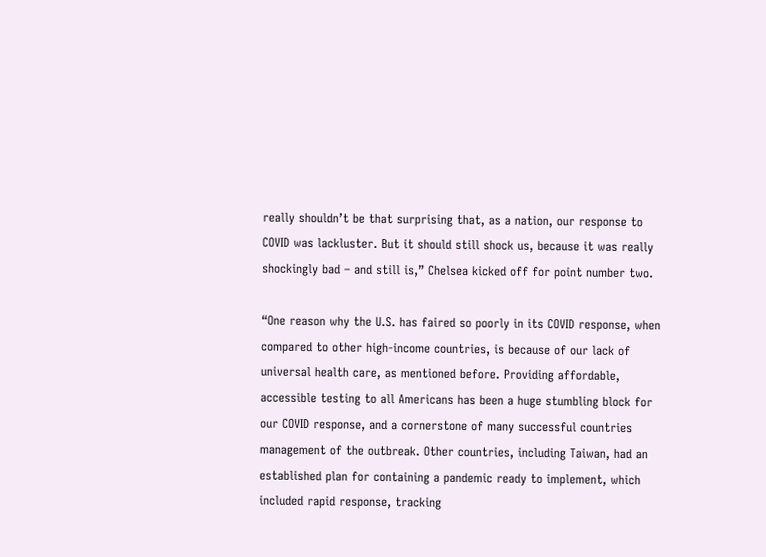really shouldn’t be that surprising that, as a nation, our response to COVID was lackluster. But it should still shock us, because it was really shockingly bad – and still is,” Chelsea kicked off for point number two.

“One reason why the U.S. has faired so poorly in its COVID response, when compared to other high-income countries, is because of our lack of universal health care, as mentioned before. Providing affordable, accessible testing to all Americans has been a huge stumbling block for our COVID response, and a cornerstone of many successful countries management of the outbreak. Other countries, including Taiwan, had an established plan for containing a pandemic ready to implement, which included rapid response, tracking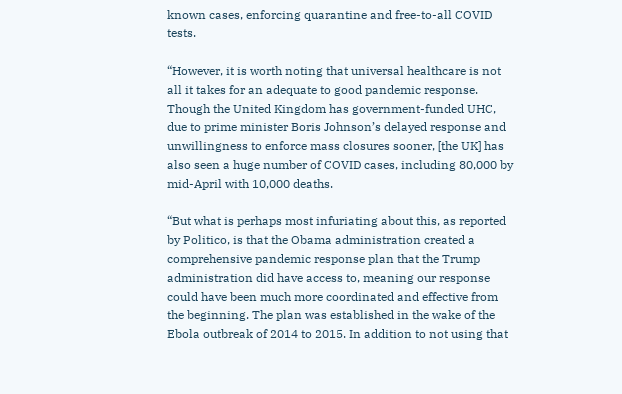known cases, enforcing quarantine and free-to-all COVID tests.

“However, it is worth noting that universal healthcare is not all it takes for an adequate to good pandemic response. Though the United Kingdom has government-funded UHC, due to prime minister Boris Johnson’s delayed response and unwillingness to enforce mass closures sooner, [the UK] has also seen a huge number of COVID cases, including 80,000 by mid-April with 10,000 deaths.

“But what is perhaps most infuriating about this, as reported by Politico, is that the Obama administration created a comprehensive pandemic response plan that the Trump administration did have access to, meaning our response could have been much more coordinated and effective from the beginning. The plan was established in the wake of the Ebola outbreak of 2014 to 2015. In addition to not using that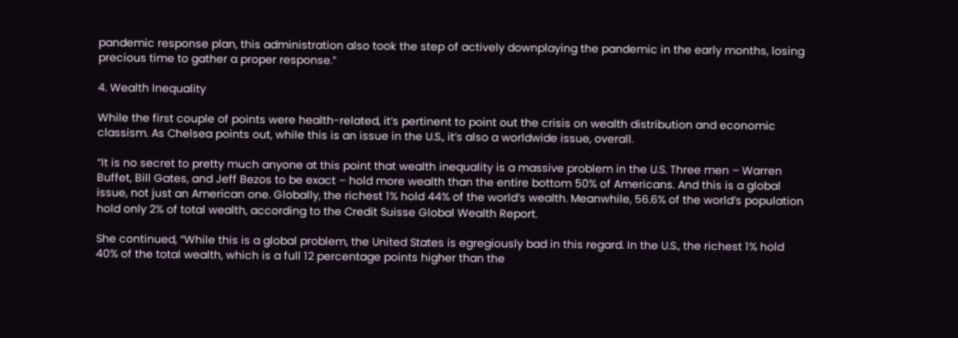pandemic response plan, this administration also took the step of actively downplaying the pandemic in the early months, losing precious time to gather a proper response.”

4. Wealth Inequality

While the first couple of points were health-related, it’s pertinent to point out the crisis on wealth distribution and economic classism. As Chelsea points out, while this is an issue in the U.S., it’s also a worldwide issue, overall.

“It is no secret to pretty much anyone at this point that wealth inequality is a massive problem in the U.S. Three men – Warren Buffet, Bill Gates, and Jeff Bezos to be exact – hold more wealth than the entire bottom 50% of Americans. And this is a global issue, not just an American one. Globally, the richest 1% hold 44% of the world’s wealth. Meanwhile, 56.6% of the world’s population hold only 2% of total wealth, according to the Credit Suisse Global Wealth Report.

She continued, “While this is a global problem, the United States is egregiously bad in this regard. In the U.S., the richest 1% hold 40% of the total wealth, which is a full 12 percentage points higher than the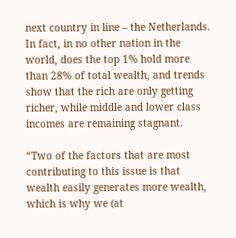next country in line – the Netherlands. In fact, in no other nation in the world, does the top 1% hold more than 28% of total wealth, and trends show that the rich are only getting richer, while middle and lower class incomes are remaining stagnant.

“Two of the factors that are most contributing to this issue is that wealth easily generates more wealth, which is why we (at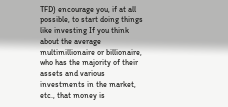TFD) encourage you, if at all possible, to start doing things like investing If you think about the average multimillionaire or billionaire, who has the majority of their assets and various investments in the market, etc., that money is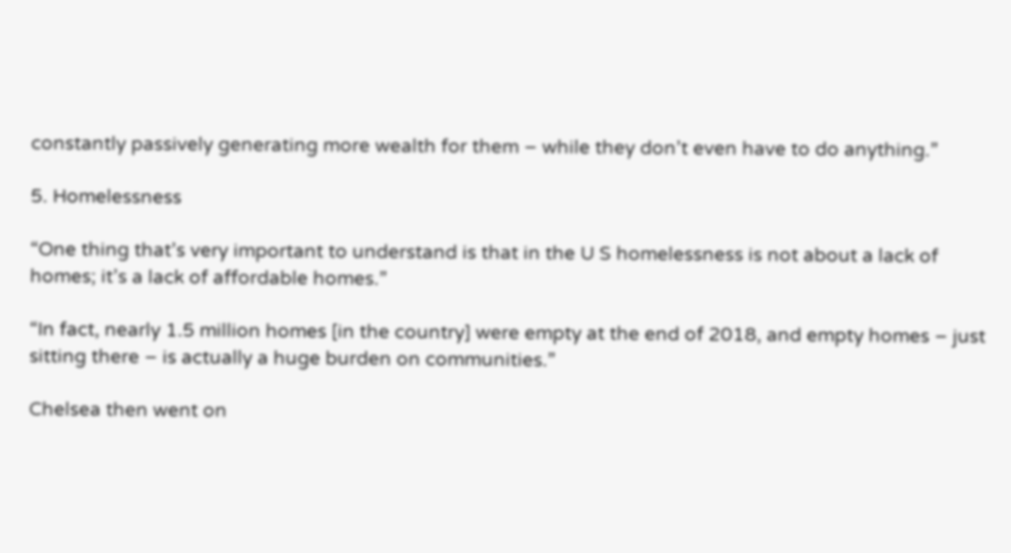constantly passively generating more wealth for them – while they don’t even have to do anything.”

5. Homelessness

“One thing that’s very important to understand is that in the U S homelessness is not about a lack of homes; it’s a lack of affordable homes.”

“In fact, nearly 1.5 million homes [in the country] were empty at the end of 2018, and empty homes – just sitting there – is actually a huge burden on communities.”

Chelsea then went on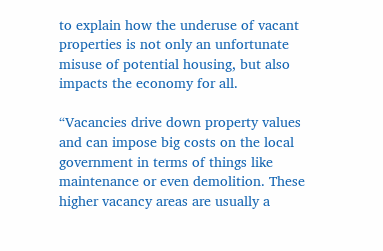to explain how the underuse of vacant properties is not only an unfortunate misuse of potential housing, but also impacts the economy for all.

“Vacancies drive down property values and can impose big costs on the local government in terms of things like maintenance or even demolition. These higher vacancy areas are usually a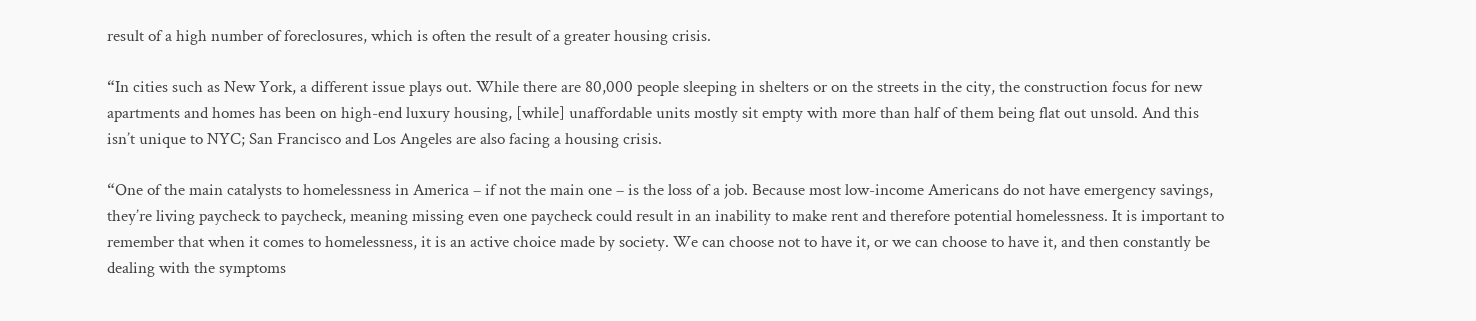result of a high number of foreclosures, which is often the result of a greater housing crisis.

“In cities such as New York, a different issue plays out. While there are 80,000 people sleeping in shelters or on the streets in the city, the construction focus for new apartments and homes has been on high-end luxury housing, [while] unaffordable units mostly sit empty with more than half of them being flat out unsold. And this isn’t unique to NYC; San Francisco and Los Angeles are also facing a housing crisis.

“One of the main catalysts to homelessness in America – if not the main one – is the loss of a job. Because most low-income Americans do not have emergency savings, they’re living paycheck to paycheck, meaning missing even one paycheck could result in an inability to make rent and therefore potential homelessness. It is important to remember that when it comes to homelessness, it is an active choice made by society. We can choose not to have it, or we can choose to have it, and then constantly be dealing with the symptoms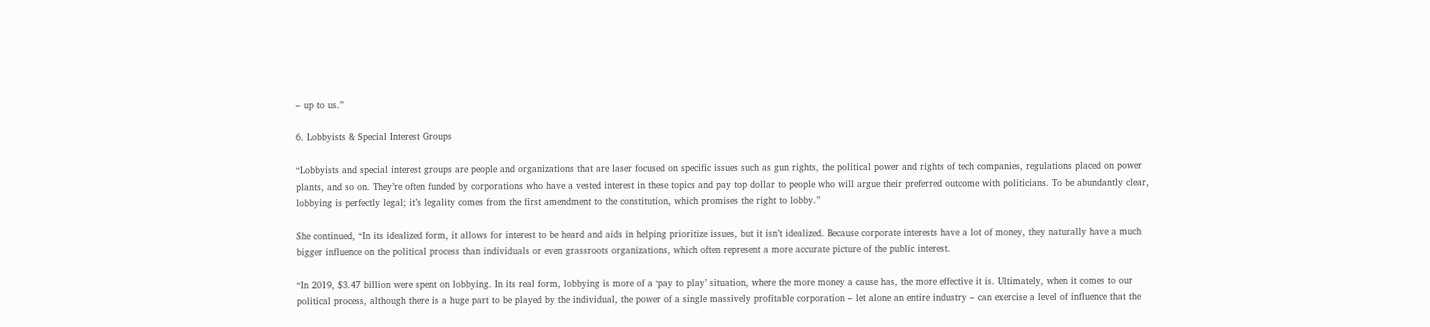– up to us.”

6. Lobbyists & Special Interest Groups

“Lobbyists and special interest groups are people and organizations that are laser focused on specific issues such as gun rights, the political power and rights of tech companies, regulations placed on power plants, and so on. They’re often funded by corporations who have a vested interest in these topics and pay top dollar to people who will argue their preferred outcome with politicians. To be abundantly clear, lobbying is perfectly legal; it’s legality comes from the first amendment to the constitution, which promises the right to lobby.”

She continued, “In its idealized form, it allows for interest to be heard and aids in helping prioritize issues, but it isn’t idealized. Because corporate interests have a lot of money, they naturally have a much bigger influence on the political process than individuals or even grassroots organizations, which often represent a more accurate picture of the public interest.

“In 2019, $3.47 billion were spent on lobbying. In its real form, lobbying is more of a ‘pay to play’ situation, where the more money a cause has, the more effective it is. Ultimately, when it comes to our political process, although there is a huge part to be played by the individual, the power of a single massively profitable corporation – let alone an entire industry – can exercise a level of influence that the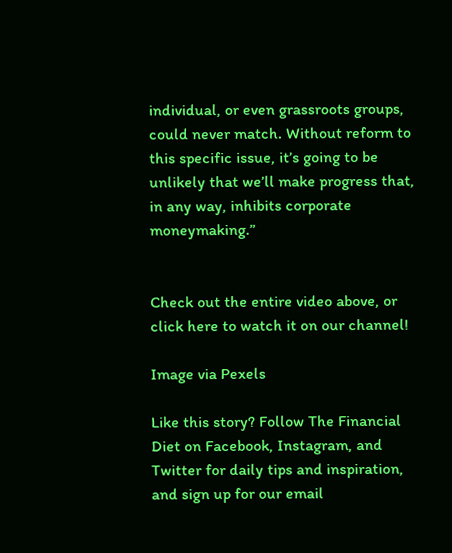individual, or even grassroots groups, could never match. Without reform to this specific issue, it’s going to be unlikely that we’ll make progress that, in any way, inhibits corporate moneymaking.”


Check out the entire video above, or click here to watch it on our channel!

Image via Pexels

Like this story? Follow The Financial Diet on Facebook, Instagram, and Twitter for daily tips and inspiration, and sign up for our email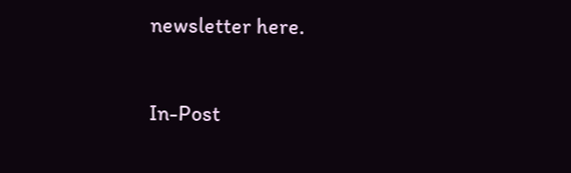newsletter here.

In-Post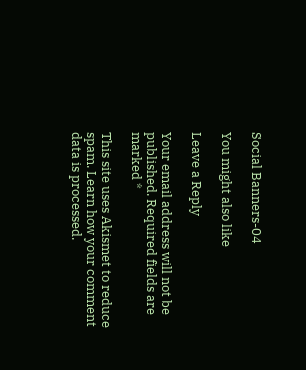Social Banners-04

You might also like

Leave a Reply

Your email address will not be published. Required fields are marked *

This site uses Akismet to reduce spam. Learn how your comment data is processed.